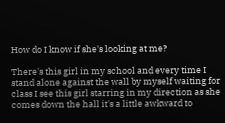How do I know if she's looking at me?

There's this girl in my school and every time I stand alone against the wall by myself waiting for class I see this girl starring in my direction as she comes down the hall it's a little awkward to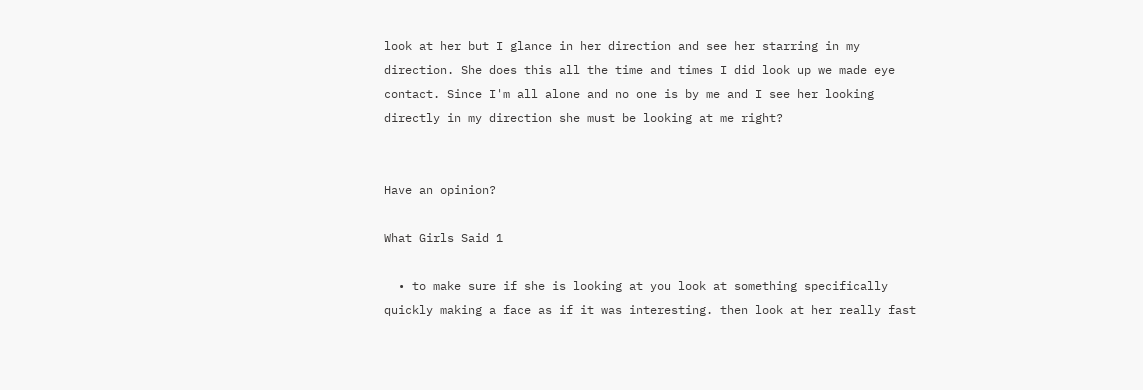look at her but I glance in her direction and see her starring in my direction. She does this all the time and times I did look up we made eye contact. Since I'm all alone and no one is by me and I see her looking directly in my direction she must be looking at me right?


Have an opinion?

What Girls Said 1

  • to make sure if she is looking at you look at something specifically quickly making a face as if it was interesting. then look at her really fast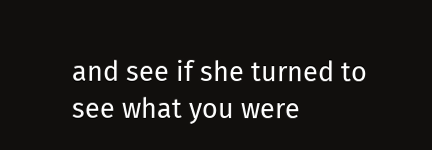and see if she turned to see what you were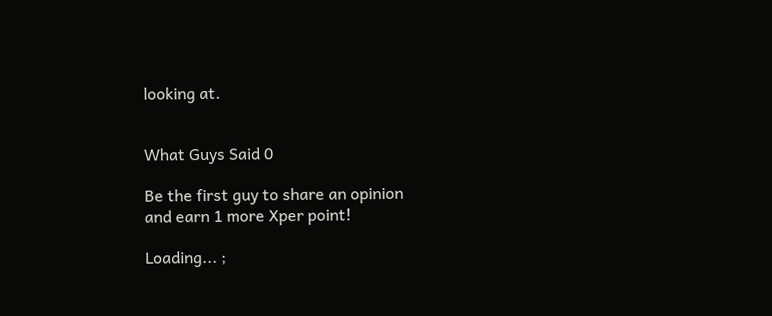looking at.


What Guys Said 0

Be the first guy to share an opinion
and earn 1 more Xper point!

Loading... ;